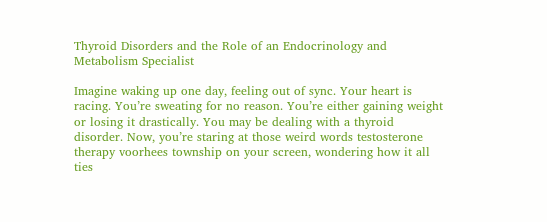Thyroid Disorders and the Role of an Endocrinology and Metabolism Specialist

Imagine waking up one day, feeling out of sync. Your heart is racing. You’re sweating for no reason. You’re either gaining weight or losing it drastically. You may be dealing with a thyroid disorder. Now, you’re staring at those weird words testosterone therapy voorhees township on your screen, wondering how it all ties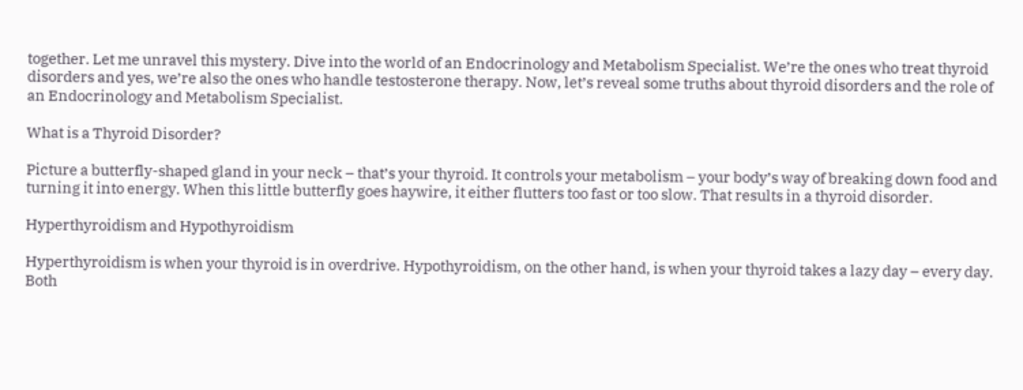together. Let me unravel this mystery. Dive into the world of an Endocrinology and Metabolism Specialist. We’re the ones who treat thyroid disorders and yes, we’re also the ones who handle testosterone therapy. Now, let’s reveal some truths about thyroid disorders and the role of an Endocrinology and Metabolism Specialist.

What is a Thyroid Disorder?

Picture a butterfly-shaped gland in your neck – that’s your thyroid. It controls your metabolism – your body’s way of breaking down food and turning it into energy. When this little butterfly goes haywire, it either flutters too fast or too slow. That results in a thyroid disorder.

Hyperthyroidism and Hypothyroidism

Hyperthyroidism is when your thyroid is in overdrive. Hypothyroidism, on the other hand, is when your thyroid takes a lazy day – every day. Both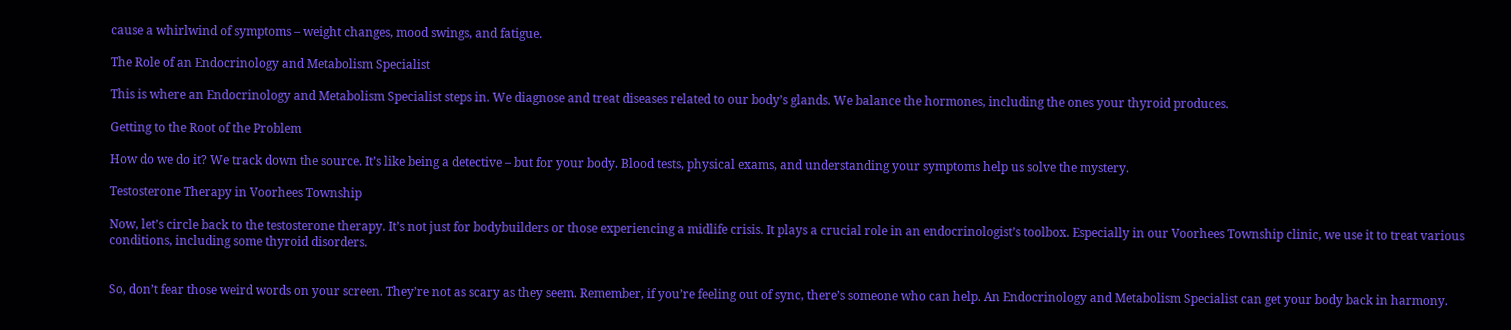cause a whirlwind of symptoms – weight changes, mood swings, and fatigue.

The Role of an Endocrinology and Metabolism Specialist

This is where an Endocrinology and Metabolism Specialist steps in. We diagnose and treat diseases related to our body’s glands. We balance the hormones, including the ones your thyroid produces.

Getting to the Root of the Problem

How do we do it? We track down the source. It’s like being a detective – but for your body. Blood tests, physical exams, and understanding your symptoms help us solve the mystery.

Testosterone Therapy in Voorhees Township

Now, let’s circle back to the testosterone therapy. It’s not just for bodybuilders or those experiencing a midlife crisis. It plays a crucial role in an endocrinologist’s toolbox. Especially in our Voorhees Township clinic, we use it to treat various conditions, including some thyroid disorders.


So, don’t fear those weird words on your screen. They’re not as scary as they seem. Remember, if you’re feeling out of sync, there’s someone who can help. An Endocrinology and Metabolism Specialist can get your body back in harmony.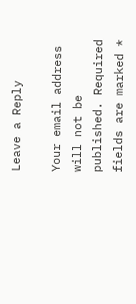Leave a Reply

Your email address will not be published. Required fields are marked *